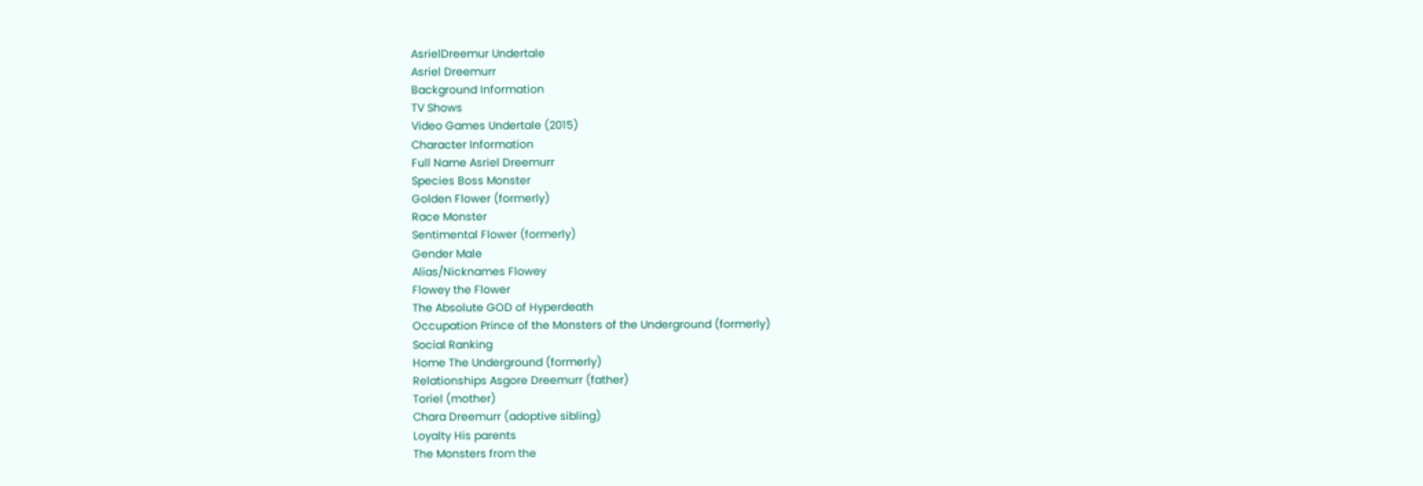AsrielDreemur Undertale
Asriel Dreemurr
Background Information
TV Shows
Video Games Undertale (2015)
Character Information
Full Name Asriel Dreemurr
Species Boss Monster
Golden Flower (formerly)
Race Monster
Sentimental Flower (formerly)
Gender Male
Alias/Nicknames Flowey
Flowey the Flower
The Absolute GOD of Hyperdeath
Occupation Prince of the Monsters of the Underground (formerly)
Social Ranking
Home The Underground (formerly)
Relationships Asgore Dreemurr (father)
Toriel (mother)
Chara Dreemurr (adoptive sibling)
Loyalty His parents
The Monsters from the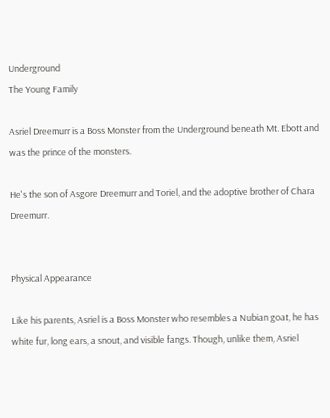Underground
The Young Family

Asriel Dreemurr is a Boss Monster from the Underground beneath Mt. Ebott and was the prince of the monsters.

He's the son of Asgore Dreemurr and Toriel, and the adoptive brother of Chara Dreemurr.


Physical Appearance

Like his parents, Asriel is a Boss Monster who resembles a Nubian goat, he has white fur, long ears, a snout, and visible fangs. Though, unlike them, Asriel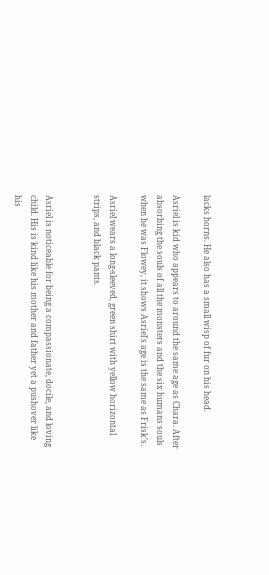lacks horns. He also has a small wisp of fur on his head.

Asriel is kid who appears to around the same age as Chara. After absorbing the souls of all the monsters and the six humans souls when he was Flowey, it shows Asriel's age is the same as Frisk's.

Asriel wears a long-sleeved, green shirt with yellow horizontal strips, and black pants.


Asriel is noticeable for being a compassionate, docile, and loving child. His is kind like his mother and father yet a pushover like his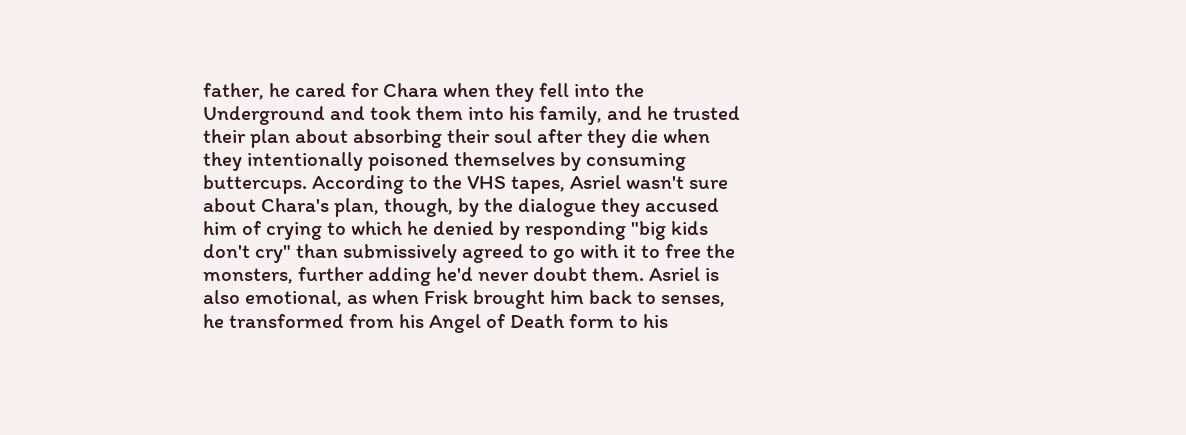father, he cared for Chara when they fell into the Underground and took them into his family, and he trusted their plan about absorbing their soul after they die when they intentionally poisoned themselves by consuming buttercups. According to the VHS tapes, Asriel wasn't sure about Chara's plan, though, by the dialogue they accused him of crying to which he denied by responding "big kids don't cry" than submissively agreed to go with it to free the monsters, further adding he'd never doubt them. Asriel is also emotional, as when Frisk brought him back to senses, he transformed from his Angel of Death form to his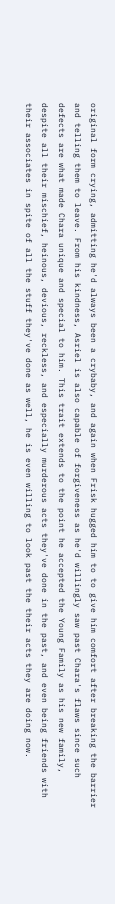original form crying, admitting he'd always been a crybaby, and again when Frisk hugged him to to give him comfort after breaking the barrier and telling them to leave. From his kindness, Asriel is also capable of forgiveness as he'd willingly saw past Chara's flaws since such defects are what made Chara unique and special to him. This trait extends to the point he accepted the Young Family as his new family, despite all their mischief, heinous, devious, reckless, and especially murderous acts they've done in the past, and even being friends with their associates in spite of all the stuff they've done as well, he is even willing to look past the their acts they are doing now.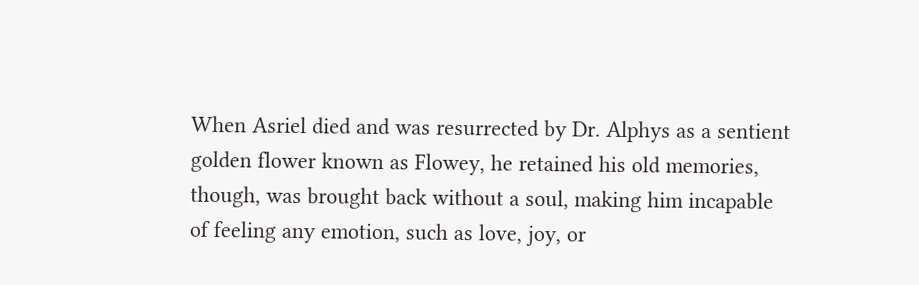When Asriel died and was resurrected by Dr. Alphys as a sentient golden flower known as Flowey, he retained his old memories, though, was brought back without a soul, making him incapable of feeling any emotion, such as love, joy, or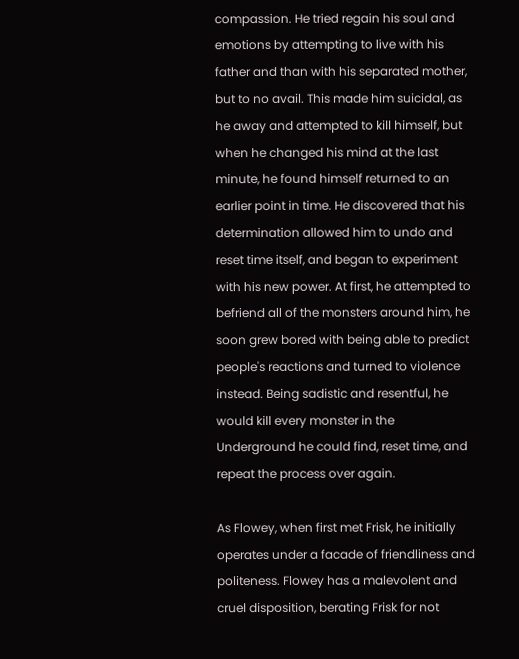compassion. He tried regain his soul and emotions by attempting to live with his father and than with his separated mother, but to no avail. This made him suicidal, as he away and attempted to kill himself, but when he changed his mind at the last minute, he found himself returned to an earlier point in time. He discovered that his determination allowed him to undo and reset time itself, and began to experiment with his new power. At first, he attempted to befriend all of the monsters around him, he soon grew bored with being able to predict people's reactions and turned to violence instead. Being sadistic and resentful, he would kill every monster in the Underground he could find, reset time, and repeat the process over again.

As Flowey, when first met Frisk, he initially operates under a facade of friendliness and politeness. Flowey has a malevolent and cruel disposition, berating Frisk for not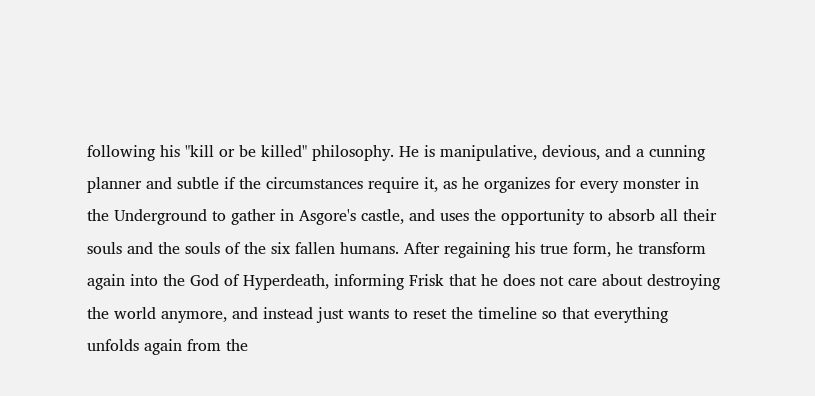following his "kill or be killed" philosophy. He is manipulative, devious, and a cunning planner and subtle if the circumstances require it, as he organizes for every monster in the Underground to gather in Asgore's castle, and uses the opportunity to absorb all their souls and the souls of the six fallen humans. After regaining his true form, he transform again into the God of Hyperdeath, informing Frisk that he does not care about destroying the world anymore, and instead just wants to reset the timeline so that everything unfolds again from the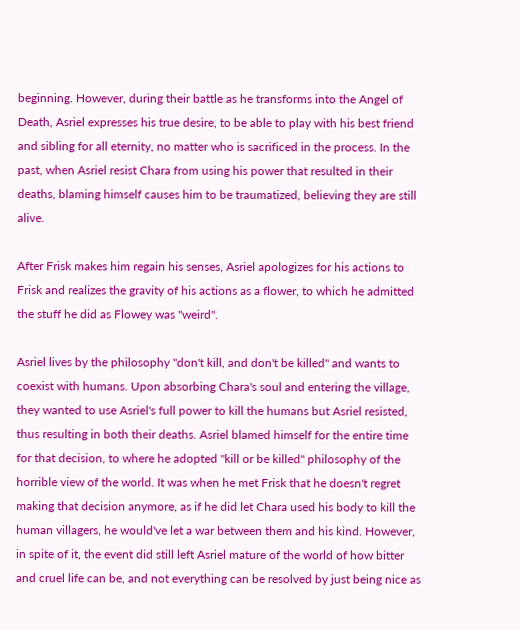beginning. However, during their battle as he transforms into the Angel of Death, Asriel expresses his true desire, to be able to play with his best friend and sibling for all eternity, no matter who is sacrificed in the process. In the past, when Asriel resist Chara from using his power that resulted in their deaths, blaming himself causes him to be traumatized, believing they are still alive.

After Frisk makes him regain his senses, Asriel apologizes for his actions to Frisk and realizes the gravity of his actions as a flower, to which he admitted the stuff he did as Flowey was "weird".

Asriel lives by the philosophy "don't kill, and don't be killed" and wants to coexist with humans. Upon absorbing Chara's soul and entering the village, they wanted to use Asriel's full power to kill the humans but Asriel resisted, thus resulting in both their deaths. Asriel blamed himself for the entire time for that decision, to where he adopted "kill or be killed" philosophy of the horrible view of the world. It was when he met Frisk that he doesn't regret making that decision anymore, as if he did let Chara used his body to kill the human villagers, he would've let a war between them and his kind. However, in spite of it, the event did still left Asriel mature of the world of how bitter and cruel life can be, and not everything can be resolved by just being nice as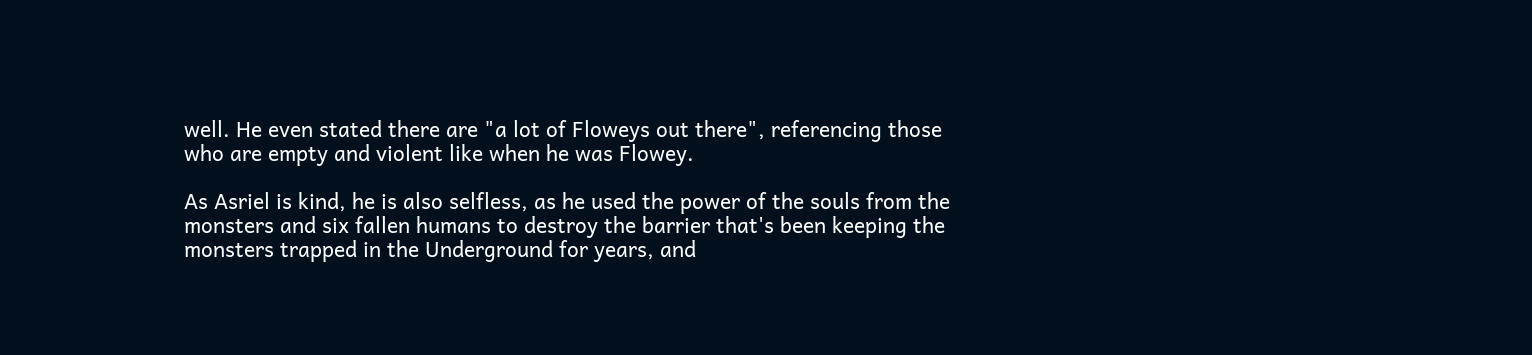well. He even stated there are "a lot of Floweys out there", referencing those who are empty and violent like when he was Flowey.

As Asriel is kind, he is also selfless, as he used the power of the souls from the monsters and six fallen humans to destroy the barrier that's been keeping the monsters trapped in the Underground for years, and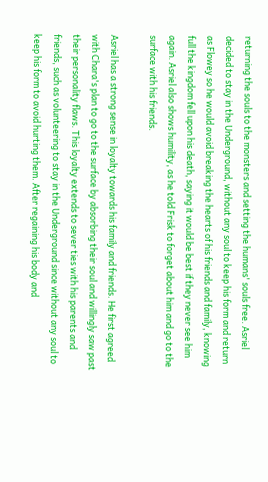returning the souls to the monsters and setting the humans' souls free. Asriel decided to stay in the Underground, without any soul to keep his form and return as Flowey so he would avoid breaking the hearts of his friends and family, knowing full the kingdom fell upon his death, saying it would be best if they never see him again. Asriel also shows humility, as he told Frisk to forget about him and go to the surface with his friends.

Asriel has a strong sense in loyalty towards his family and friends. He first agreed with Chara's plan to go to the surface by absorbing their soul and willingly saw past their personality flaws. This loyalty extends to sever ties with his parents and friends, such as volunteering to stay in the Underground since without any soul to keep his form to avoid hurting them. After regaining his body and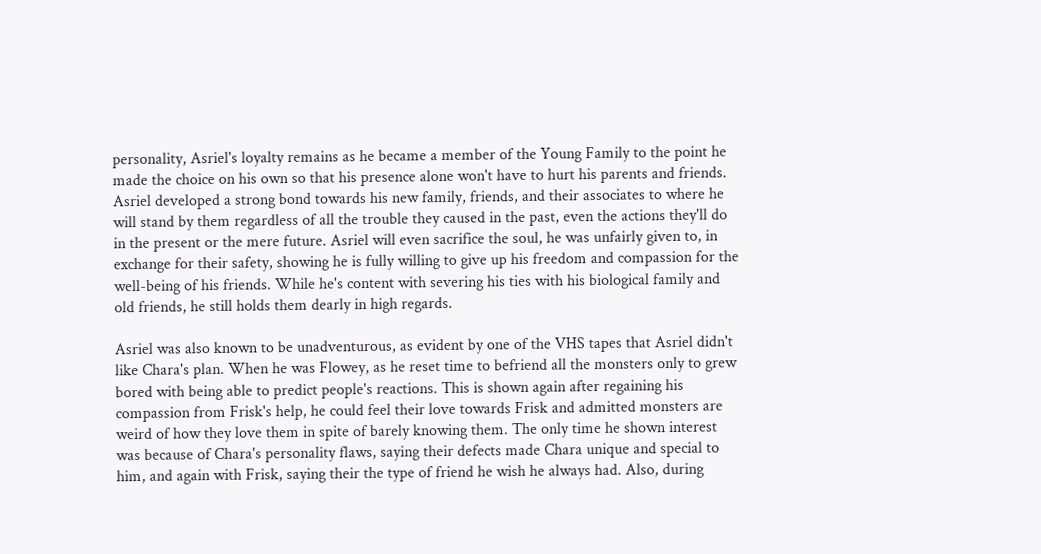personality, Asriel's loyalty remains as he became a member of the Young Family to the point he made the choice on his own so that his presence alone won't have to hurt his parents and friends. Asriel developed a strong bond towards his new family, friends, and their associates to where he will stand by them regardless of all the trouble they caused in the past, even the actions they'll do in the present or the mere future. Asriel will even sacrifice the soul, he was unfairly given to, in exchange for their safety, showing he is fully willing to give up his freedom and compassion for the well-being of his friends. While he's content with severing his ties with his biological family and old friends, he still holds them dearly in high regards.

Asriel was also known to be unadventurous, as evident by one of the VHS tapes that Asriel didn't like Chara's plan. When he was Flowey, as he reset time to befriend all the monsters only to grew bored with being able to predict people's reactions. This is shown again after regaining his compassion from Frisk's help, he could feel their love towards Frisk and admitted monsters are weird of how they love them in spite of barely knowing them. The only time he shown interest was because of Chara's personality flaws, saying their defects made Chara unique and special to him, and again with Frisk, saying their the type of friend he wish he always had. Also, during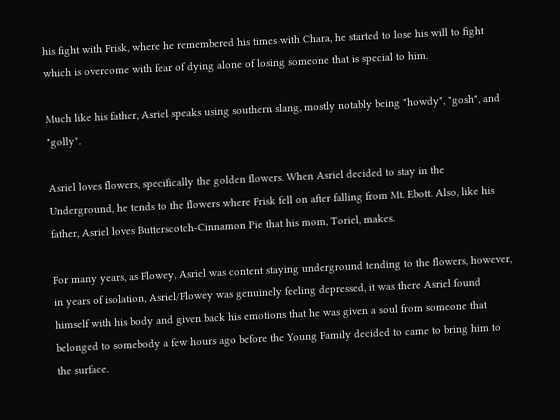his fight with Frisk, where he remembered his times with Chara, he started to lose his will to fight which is overcome with fear of dying alone of losing someone that is special to him.

Much like his father, Asriel speaks using southern slang, mostly notably being "howdy", "gosh", and "golly".

Asriel loves flowers, specifically the golden flowers. When Asriel decided to stay in the Underground, he tends to the flowers where Frisk fell on after falling from Mt. Ebott. Also, like his father, Asriel loves Butterscotch-Cinnamon Pie that his mom, Toriel, makes.

For many years, as Flowey, Asriel was content staying underground tending to the flowers, however, in years of isolation, Asriel/Flowey was genuinely feeling depressed, it was there Asriel found himself with his body and given back his emotions that he was given a soul from someone that belonged to somebody a few hours ago before the Young Family decided to came to bring him to the surface.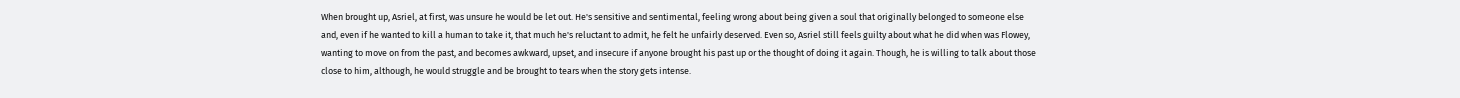When brought up, Asriel, at first, was unsure he would be let out. He's sensitive and sentimental, feeling wrong about being given a soul that originally belonged to someone else and, even if he wanted to kill a human to take it, that much he's reluctant to admit, he felt he unfairly deserved. Even so, Asriel still feels guilty about what he did when was Flowey, wanting to move on from the past, and becomes awkward, upset, and insecure if anyone brought his past up or the thought of doing it again. Though, he is willing to talk about those close to him, although, he would struggle and be brought to tears when the story gets intense.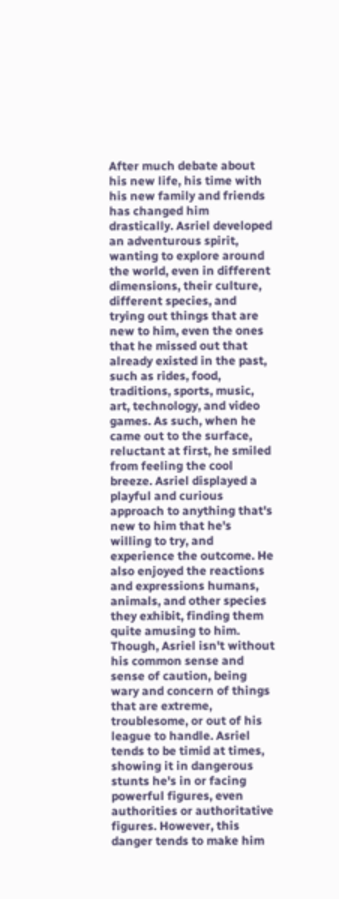After much debate about his new life, his time with his new family and friends has changed him drastically. Asriel developed an adventurous spirit, wanting to explore around the world, even in different dimensions, their culture, different species, and trying out things that are new to him, even the ones that he missed out that already existed in the past, such as rides, food, traditions, sports, music, art, technology, and video games. As such, when he came out to the surface, reluctant at first, he smiled from feeling the cool breeze. Asriel displayed a playful and curious approach to anything that's new to him that he's willing to try, and experience the outcome. He also enjoyed the reactions and expressions humans, animals, and other species they exhibit, finding them quite amusing to him. Though, Asriel isn't without his common sense and sense of caution, being wary and concern of things that are extreme, troublesome, or out of his league to handle. Asriel tends to be timid at times, showing it in dangerous stunts he's in or facing powerful figures, even authorities or authoritative figures. However, this danger tends to make him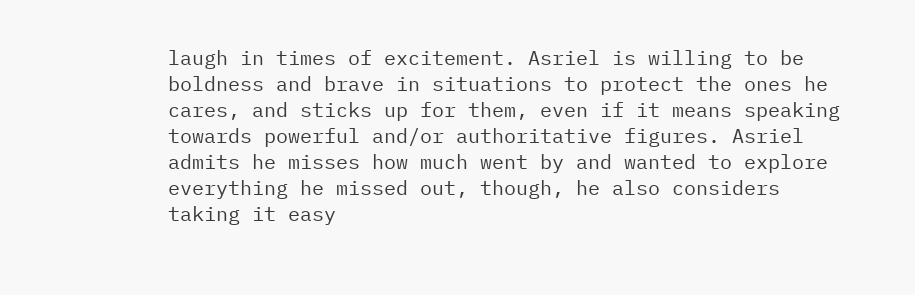laugh in times of excitement. Asriel is willing to be boldness and brave in situations to protect the ones he cares, and sticks up for them, even if it means speaking towards powerful and/or authoritative figures. Asriel admits he misses how much went by and wanted to explore everything he missed out, though, he also considers taking it easy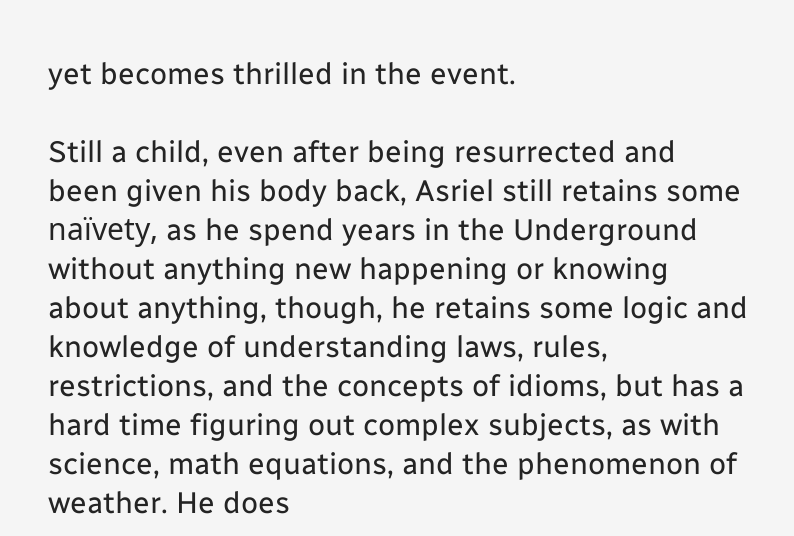yet becomes thrilled in the event.

Still a child, even after being resurrected and been given his body back, Asriel still retains some naïvety, as he spend years in the Underground without anything new happening or knowing about anything, though, he retains some logic and knowledge of understanding laws, rules, restrictions, and the concepts of idioms, but has a hard time figuring out complex subjects, as with science, math equations, and the phenomenon of weather. He does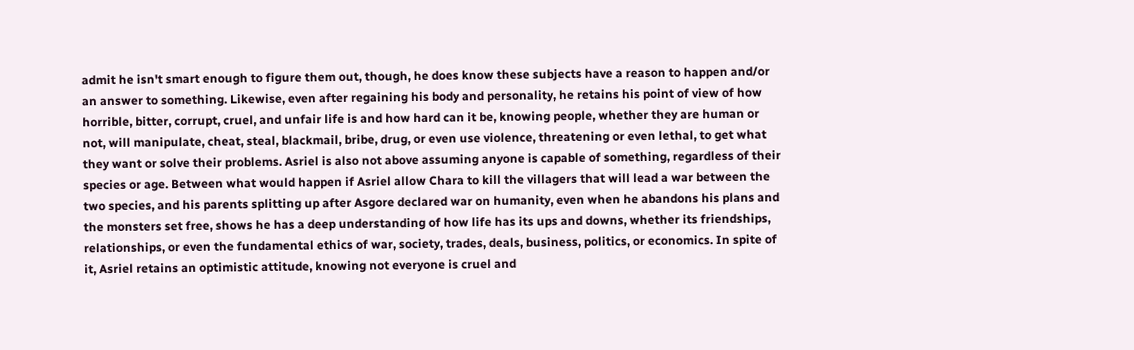admit he isn't smart enough to figure them out, though, he does know these subjects have a reason to happen and/or an answer to something. Likewise, even after regaining his body and personality, he retains his point of view of how horrible, bitter, corrupt, cruel, and unfair life is and how hard can it be, knowing people, whether they are human or not, will manipulate, cheat, steal, blackmail, bribe, drug, or even use violence, threatening or even lethal, to get what they want or solve their problems. Asriel is also not above assuming anyone is capable of something, regardless of their species or age. Between what would happen if Asriel allow Chara to kill the villagers that will lead a war between the two species, and his parents splitting up after Asgore declared war on humanity, even when he abandons his plans and the monsters set free, shows he has a deep understanding of how life has its ups and downs, whether its friendships, relationships, or even the fundamental ethics of war, society, trades, deals, business, politics, or economics. In spite of it, Asriel retains an optimistic attitude, knowing not everyone is cruel and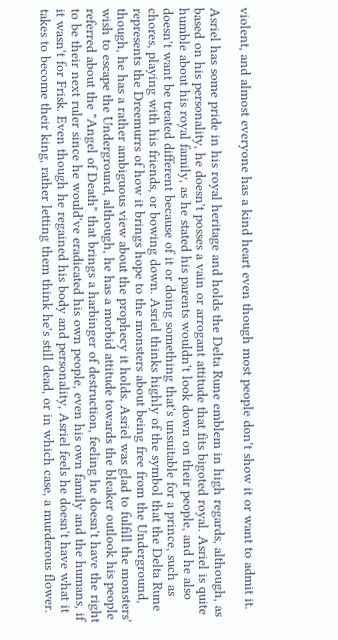violent, and almost everyone has a kind heart even though most people don't show it or want to admit it.

Asriel has some pride in his royal heritage and holds the Delta Rune emblem in high regards, although, as based on his personality, he doesn't posses a vain or arrogant attitude that fits bigoted royal. Asriel is quite humble about his royal family, as he stated his parents wouldn't look down on their people, and he also doesn't want be treated different because of it or doing something that's unsuitable for a prince, such as chores, playing with his friends, or bowing down. Asriel thinks highly of the symbol that the Delta Rune represents the Dreemurrs of how it brings hope to the monsters about being free from the Underground, though, he has a rather ambiguous view about the prophecy it holds. Asriel was glad to fulfill the monsters' wish to escape the Underground, although, he has a morbid attitude towards the bleaker outlook his people referred about the "Angel of Death" that brings a harbinger of destruction, feeling he doesn't have the right to be their next ruler since he would've eradicated his own people, even his own family and the humans, if it wasn't for Frisk. Even though he regained his body and personality, Asriel feels he doesn't have what it takes to become their king, rather letting them think he's still dead, or in which case, a murderous flower.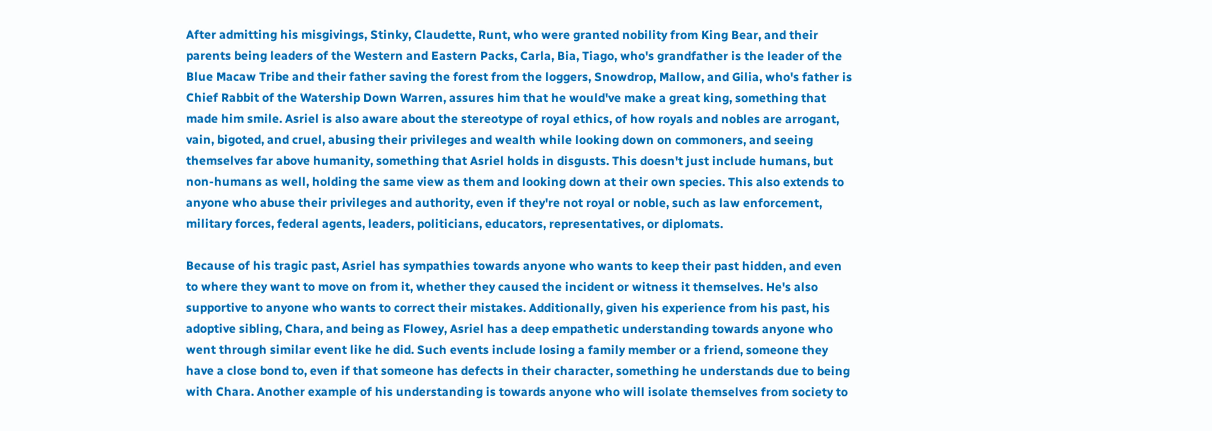After admitting his misgivings, Stinky, Claudette, Runt, who were granted nobility from King Bear, and their parents being leaders of the Western and Eastern Packs, Carla, Bia, Tiago, who's grandfather is the leader of the Blue Macaw Tribe and their father saving the forest from the loggers, Snowdrop, Mallow, and Gilia, who's father is Chief Rabbit of the Watership Down Warren, assures him that he would've make a great king, something that made him smile. Asriel is also aware about the stereotype of royal ethics, of how royals and nobles are arrogant, vain, bigoted, and cruel, abusing their privileges and wealth while looking down on commoners, and seeing themselves far above humanity, something that Asriel holds in disgusts. This doesn't just include humans, but non-humans as well, holding the same view as them and looking down at their own species. This also extends to anyone who abuse their privileges and authority, even if they're not royal or noble, such as law enforcement, military forces, federal agents, leaders, politicians, educators, representatives, or diplomats.

Because of his tragic past, Asriel has sympathies towards anyone who wants to keep their past hidden, and even to where they want to move on from it, whether they caused the incident or witness it themselves. He's also supportive to anyone who wants to correct their mistakes. Additionally, given his experience from his past, his adoptive sibling, Chara, and being as Flowey, Asriel has a deep empathetic understanding towards anyone who went through similar event like he did. Such events include losing a family member or a friend, someone they have a close bond to, even if that someone has defects in their character, something he understands due to being with Chara. Another example of his understanding is towards anyone who will isolate themselves from society to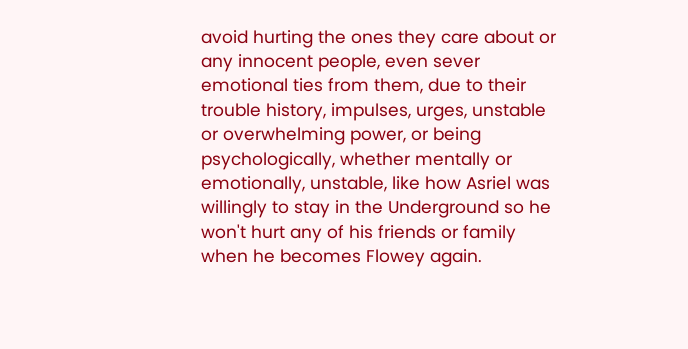avoid hurting the ones they care about or any innocent people, even sever emotional ties from them, due to their trouble history, impulses, urges, unstable or overwhelming power, or being psychologically, whether mentally or emotionally, unstable, like how Asriel was willingly to stay in the Underground so he won't hurt any of his friends or family when he becomes Flowey again.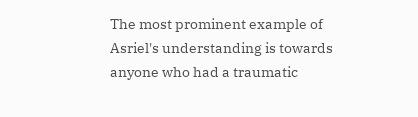The most prominent example of Asriel's understanding is towards anyone who had a traumatic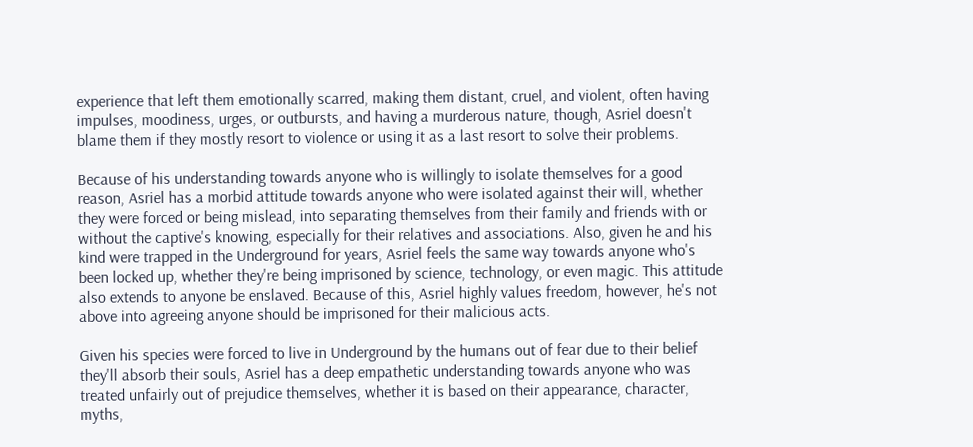experience that left them emotionally scarred, making them distant, cruel, and violent, often having impulses, moodiness, urges, or outbursts, and having a murderous nature, though, Asriel doesn't blame them if they mostly resort to violence or using it as a last resort to solve their problems.

Because of his understanding towards anyone who is willingly to isolate themselves for a good reason, Asriel has a morbid attitude towards anyone who were isolated against their will, whether they were forced or being mislead, into separating themselves from their family and friends with or without the captive's knowing, especially for their relatives and associations. Also, given he and his kind were trapped in the Underground for years, Asriel feels the same way towards anyone who's been locked up, whether they're being imprisoned by science, technology, or even magic. This attitude also extends to anyone be enslaved. Because of this, Asriel highly values freedom, however, he's not above into agreeing anyone should be imprisoned for their malicious acts.

Given his species were forced to live in Underground by the humans out of fear due to their belief they'll absorb their souls, Asriel has a deep empathetic understanding towards anyone who was treated unfairly out of prejudice themselves, whether it is based on their appearance, character, myths,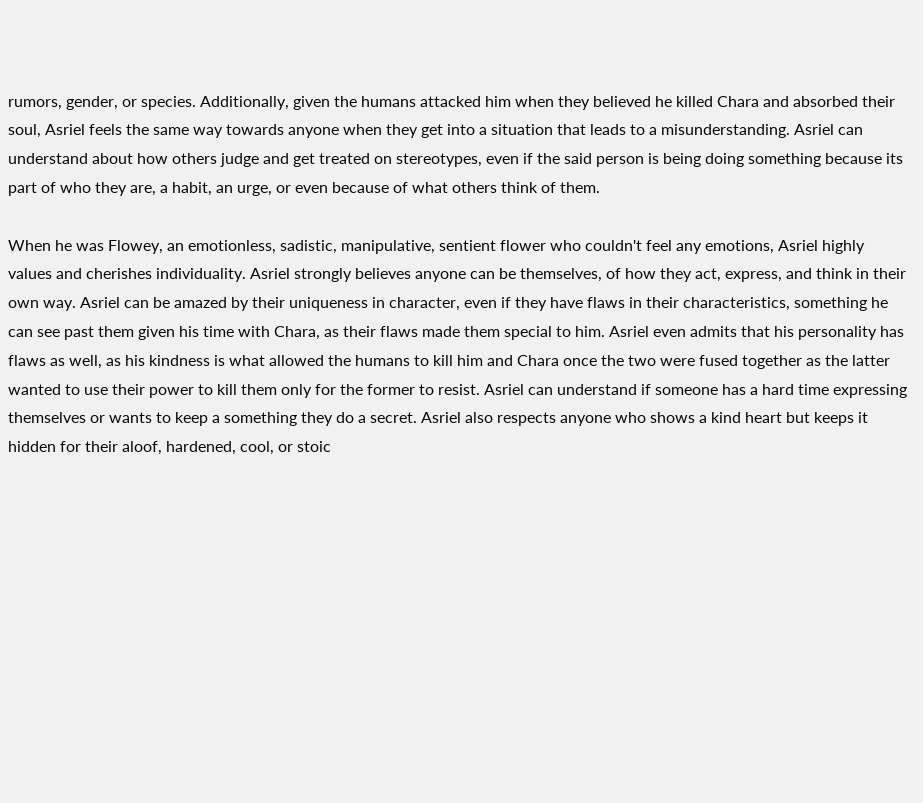rumors, gender, or species. Additionally, given the humans attacked him when they believed he killed Chara and absorbed their soul, Asriel feels the same way towards anyone when they get into a situation that leads to a misunderstanding. Asriel can understand about how others judge and get treated on stereotypes, even if the said person is being doing something because its part of who they are, a habit, an urge, or even because of what others think of them.

When he was Flowey, an emotionless, sadistic, manipulative, sentient flower who couldn't feel any emotions, Asriel highly values and cherishes individuality. Asriel strongly believes anyone can be themselves, of how they act, express, and think in their own way. Asriel can be amazed by their uniqueness in character, even if they have flaws in their characteristics, something he can see past them given his time with Chara, as their flaws made them special to him. Asriel even admits that his personality has flaws as well, as his kindness is what allowed the humans to kill him and Chara once the two were fused together as the latter wanted to use their power to kill them only for the former to resist. Asriel can understand if someone has a hard time expressing themselves or wants to keep a something they do a secret. Asriel also respects anyone who shows a kind heart but keeps it hidden for their aloof, hardened, cool, or stoic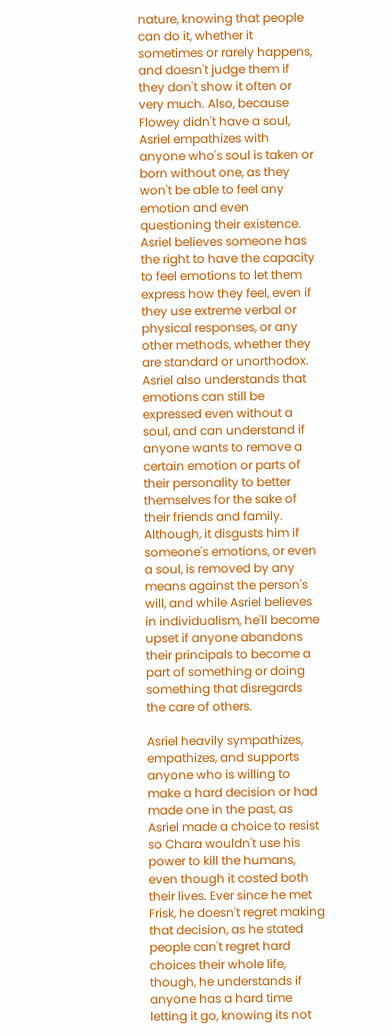nature, knowing that people can do it, whether it sometimes or rarely happens, and doesn't judge them if they don't show it often or very much. Also, because Flowey didn't have a soul, Asriel empathizes with anyone who's soul is taken or born without one, as they won't be able to feel any emotion and even questioning their existence. Asriel believes someone has the right to have the capacity to feel emotions to let them express how they feel, even if they use extreme verbal or physical responses, or any other methods, whether they are standard or unorthodox. Asriel also understands that emotions can still be expressed even without a soul, and can understand if anyone wants to remove a certain emotion or parts of their personality to better themselves for the sake of their friends and family. Although, it disgusts him if someone's emotions, or even a soul, is removed by any means against the person's will, and while Asriel believes in individualism, he'll become upset if anyone abandons their principals to become a part of something or doing something that disregards the care of others.

Asriel heavily sympathizes, empathizes, and supports anyone who is willing to make a hard decision or had made one in the past, as Asriel made a choice to resist so Chara wouldn't use his power to kill the humans, even though it costed both their lives. Ever since he met Frisk, he doesn't regret making that decision, as he stated people can't regret hard choices their whole life, though, he understands if anyone has a hard time letting it go, knowing its not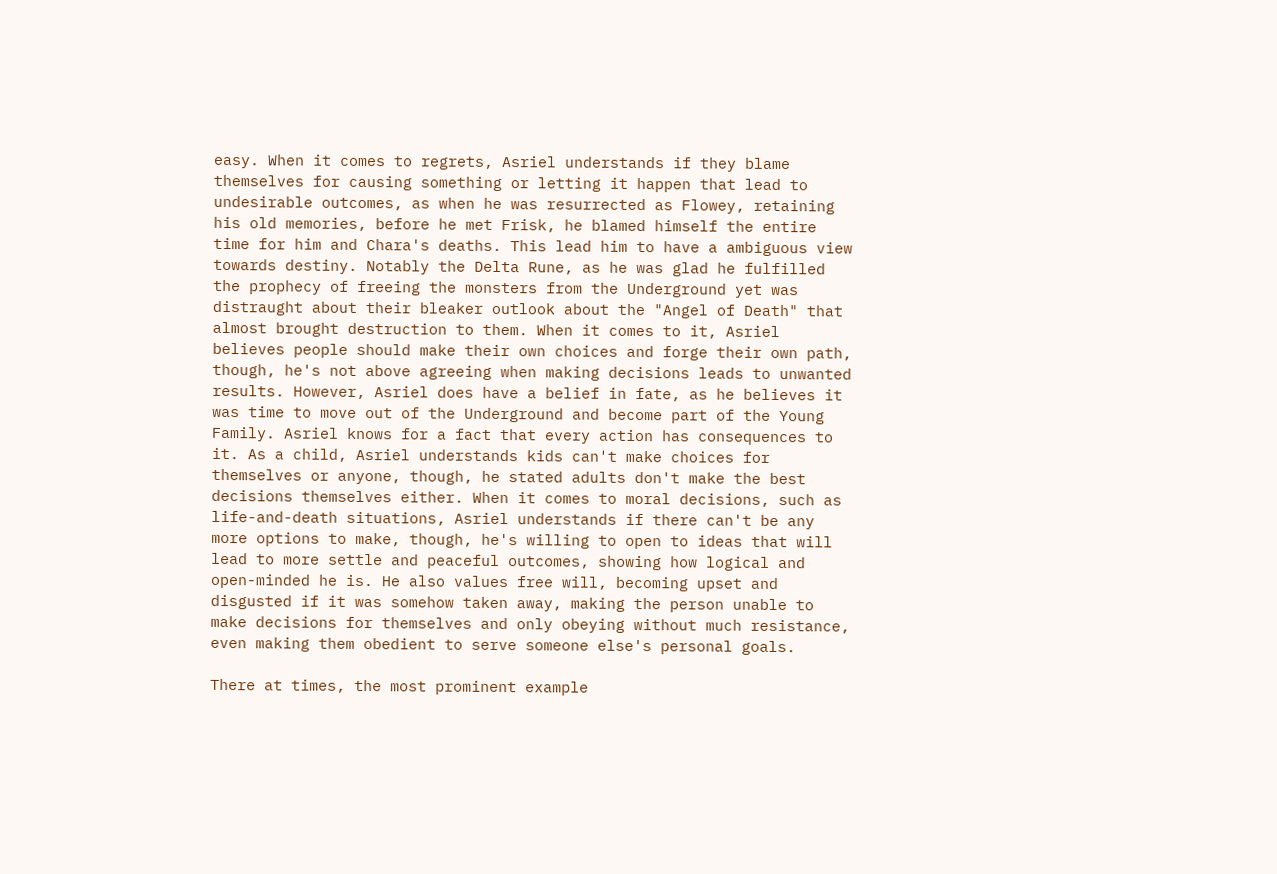easy. When it comes to regrets, Asriel understands if they blame themselves for causing something or letting it happen that lead to undesirable outcomes, as when he was resurrected as Flowey, retaining his old memories, before he met Frisk, he blamed himself the entire time for him and Chara's deaths. This lead him to have a ambiguous view towards destiny. Notably the Delta Rune, as he was glad he fulfilled the prophecy of freeing the monsters from the Underground yet was distraught about their bleaker outlook about the "Angel of Death" that almost brought destruction to them. When it comes to it, Asriel believes people should make their own choices and forge their own path, though, he's not above agreeing when making decisions leads to unwanted results. However, Asriel does have a belief in fate, as he believes it was time to move out of the Underground and become part of the Young Family. Asriel knows for a fact that every action has consequences to it. As a child, Asriel understands kids can't make choices for themselves or anyone, though, he stated adults don't make the best decisions themselves either. When it comes to moral decisions, such as life-and-death situations, Asriel understands if there can't be any more options to make, though, he's willing to open to ideas that will lead to more settle and peaceful outcomes, showing how logical and open-minded he is. He also values free will, becoming upset and disgusted if it was somehow taken away, making the person unable to make decisions for themselves and only obeying without much resistance, even making them obedient to serve someone else's personal goals.

There at times, the most prominent example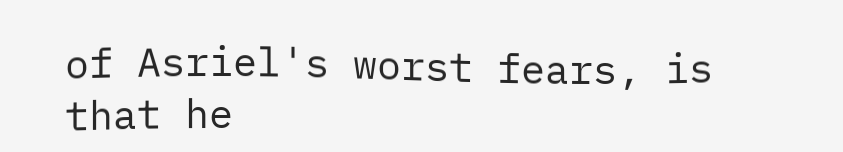of Asriel's worst fears, is that he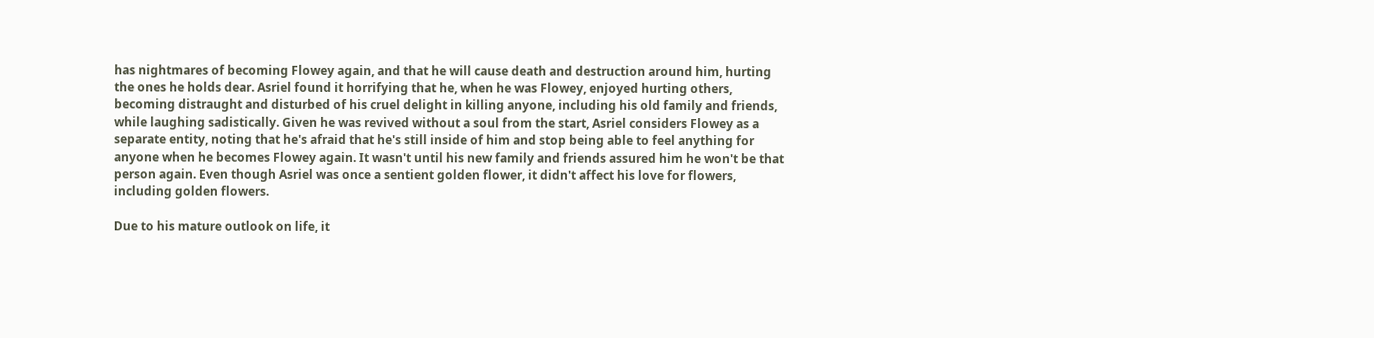has nightmares of becoming Flowey again, and that he will cause death and destruction around him, hurting the ones he holds dear. Asriel found it horrifying that he, when he was Flowey, enjoyed hurting others, becoming distraught and disturbed of his cruel delight in killing anyone, including his old family and friends, while laughing sadistically. Given he was revived without a soul from the start, Asriel considers Flowey as a separate entity, noting that he's afraid that he's still inside of him and stop being able to feel anything for anyone when he becomes Flowey again. It wasn't until his new family and friends assured him he won't be that person again. Even though Asriel was once a sentient golden flower, it didn't affect his love for flowers, including golden flowers.

Due to his mature outlook on life, it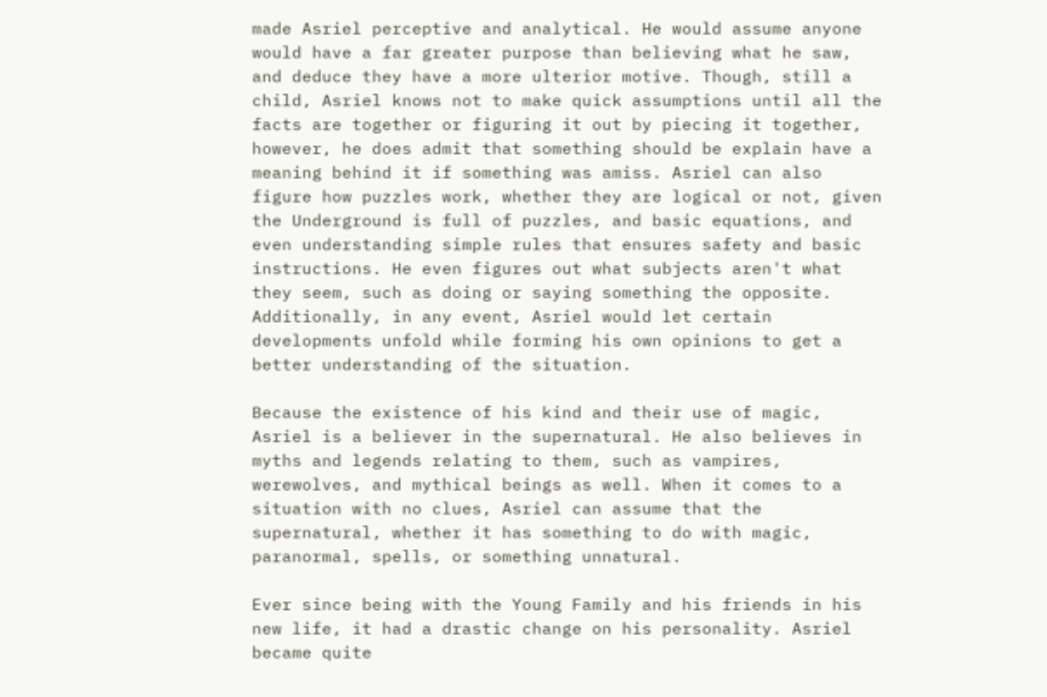made Asriel perceptive and analytical. He would assume anyone would have a far greater purpose than believing what he saw, and deduce they have a more ulterior motive. Though, still a child, Asriel knows not to make quick assumptions until all the facts are together or figuring it out by piecing it together, however, he does admit that something should be explain have a meaning behind it if something was amiss. Asriel can also figure how puzzles work, whether they are logical or not, given the Underground is full of puzzles, and basic equations, and even understanding simple rules that ensures safety and basic instructions. He even figures out what subjects aren't what they seem, such as doing or saying something the opposite. Additionally, in any event, Asriel would let certain developments unfold while forming his own opinions to get a better understanding of the situation.

Because the existence of his kind and their use of magic, Asriel is a believer in the supernatural. He also believes in myths and legends relating to them, such as vampires, werewolves, and mythical beings as well. When it comes to a situation with no clues, Asriel can assume that the supernatural, whether it has something to do with magic, paranormal, spells, or something unnatural.

Ever since being with the Young Family and his friends in his new life, it had a drastic change on his personality. Asriel became quite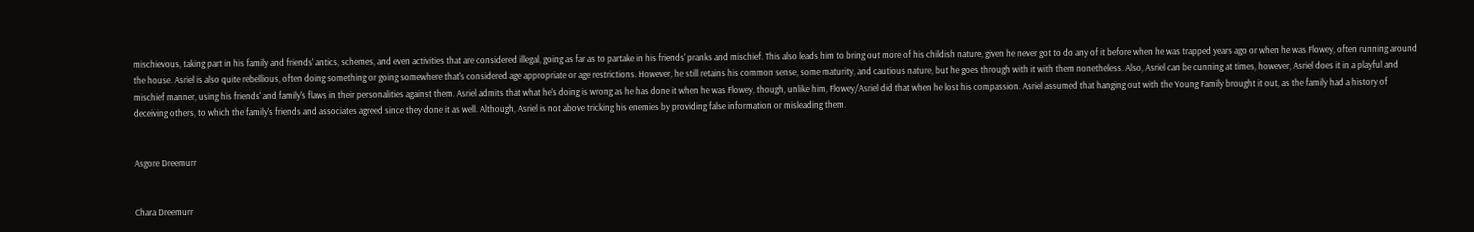mischievous, taking part in his family and friends' antics, schemes, and even activities that are considered illegal, going as far as to partake in his friends' pranks and mischief. This also leads him to bring out more of his childish nature, given he never got to do any of it before when he was trapped years ago or when he was Flowey, often running around the house. Asriel is also quite rebellious, often doing something or going somewhere that's considered age appropriate or age restrictions. However, he still retains his common sense, some maturity, and cautious nature, but he goes through with it with them nonetheless. Also, Asriel can be cunning at times, however, Asriel does it in a playful and mischief manner, using his friends' and family's flaws in their personalities against them. Asriel admits that what he's doing is wrong as he has done it when he was Flowey, though, unlike him, Flowey/Asriel did that when he lost his compassion. Asriel assumed that hanging out with the Young Family brought it out, as the family had a history of deceiving others, to which the family's friends and associates agreed since they done it as well. Although, Asriel is not above tricking his enemies by providing false information or misleading them.


Asgore Dreemurr


Chara Dreemurr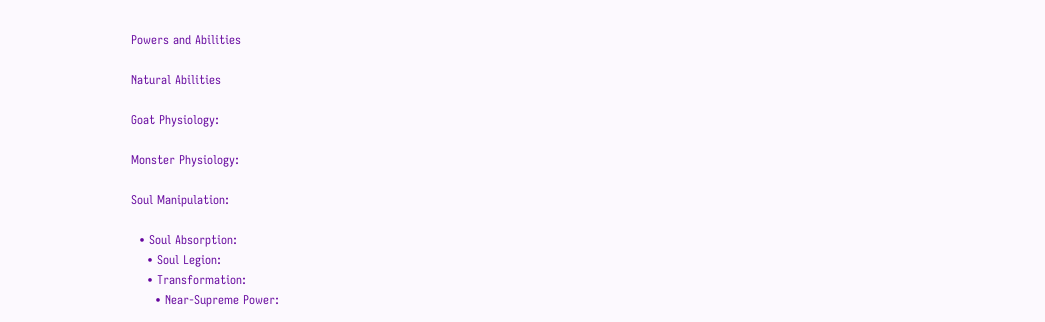Powers and Abilities

Natural Abilities

Goat Physiology:

Monster Physiology:

Soul Manipulation:

  • Soul Absorption:
    • Soul Legion:
    • Transformation:
      • Near-Supreme Power: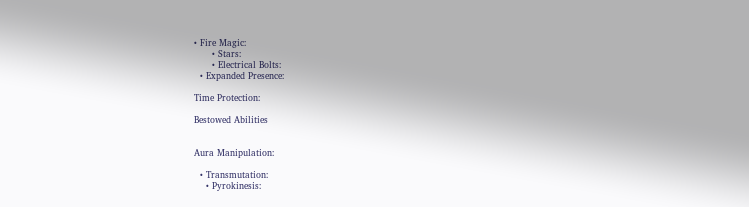• Fire Magic:
      • Stars:
      • Electrical Bolts:
  • Expanded Presence:

Time Protection:

Bestowed Abilities


Aura Manipulation:

  • Transmutation:
    • Pyrokinesis: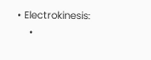• Electrokinesis:
    •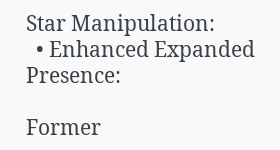Star Manipulation:
  • Enhanced Expanded Presence:

Former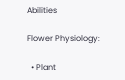Abilities

Flower Physiology:

  • Plant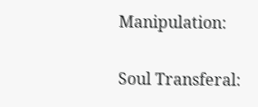Manipulation:

Soul Transferal: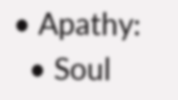• Apathy:
  • Soul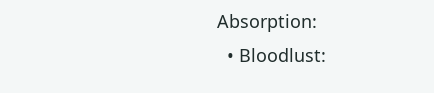Absorption:
  • Bloodlust: